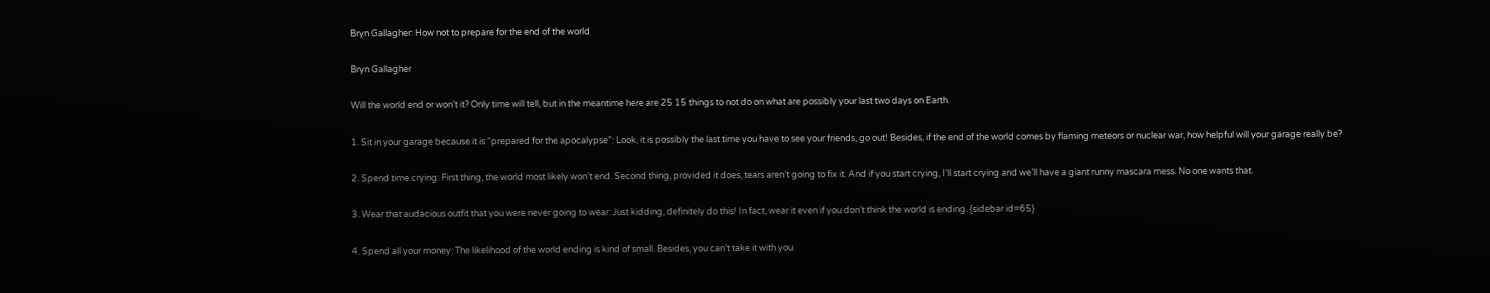Bryn Gallagher: How not to prepare for the end of the world

Bryn Gallagher

Will the world end or won’t it? Only time will tell, but in the meantime here are 25 15 things to not do on what are possibly your last two days on Earth.

1. Sit in your garage because it is “prepared for the apocalypse”: Look, it is possibly the last time you have to see your friends, go out! Besides, if the end of the world comes by flaming meteors or nuclear war, how helpful will your garage really be?

2. Spend time crying: First thing, the world most likely won’t end. Second thing, provided it does, tears aren’t going to fix it. And if you start crying, I’ll start crying and we’ll have a giant runny mascara mess. No one wants that.

3. Wear that audacious outfit that you were never going to wear: Just kidding, definitely do this! In fact, wear it even if you don’t think the world is ending. {sidebar id=65}

4. Spend all your money: The likelihood of the world ending is kind of small. Besides, you can’t take it with you.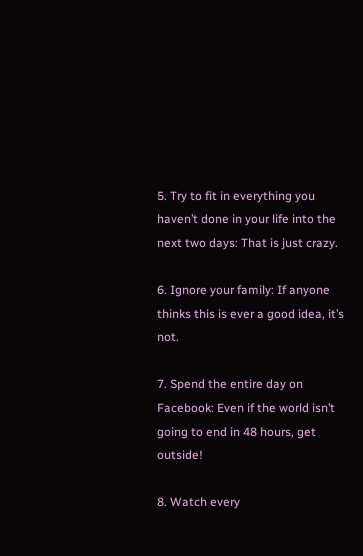5. Try to fit in everything you haven’t done in your life into the next two days: That is just crazy.

6. Ignore your family: If anyone thinks this is ever a good idea, it’s not.

7. Spend the entire day on Facebook: Even if the world isn’t going to end in 48 hours, get outside!

8. Watch every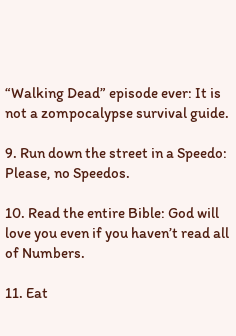“Walking Dead” episode ever: It is not a zompocalypse survival guide.

9. Run down the street in a Speedo: Please, no Speedos.

10. Read the entire Bible: God will love you even if you haven’t read all of Numbers.

11. Eat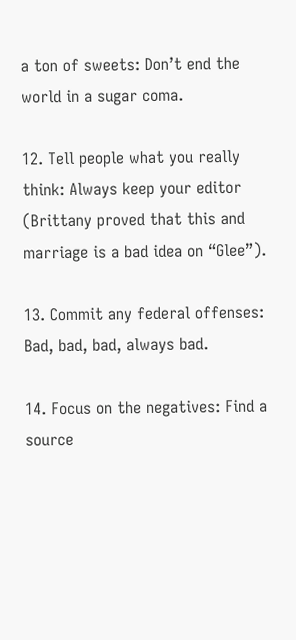a ton of sweets: Don’t end the world in a sugar coma.

12. Tell people what you really think: Always keep your editor (Brittany proved that this and marriage is a bad idea on “Glee”).

13. Commit any federal offenses: Bad, bad, bad, always bad.

14. Focus on the negatives: Find a source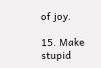of joy.

15. Make stupid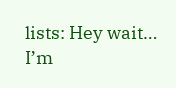lists: Hey wait… I’m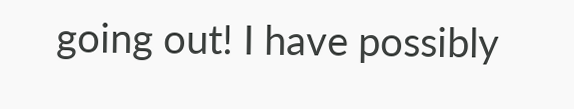going out! I have possibly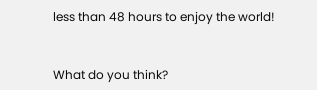less than 48 hours to enjoy the world!


What do you think?